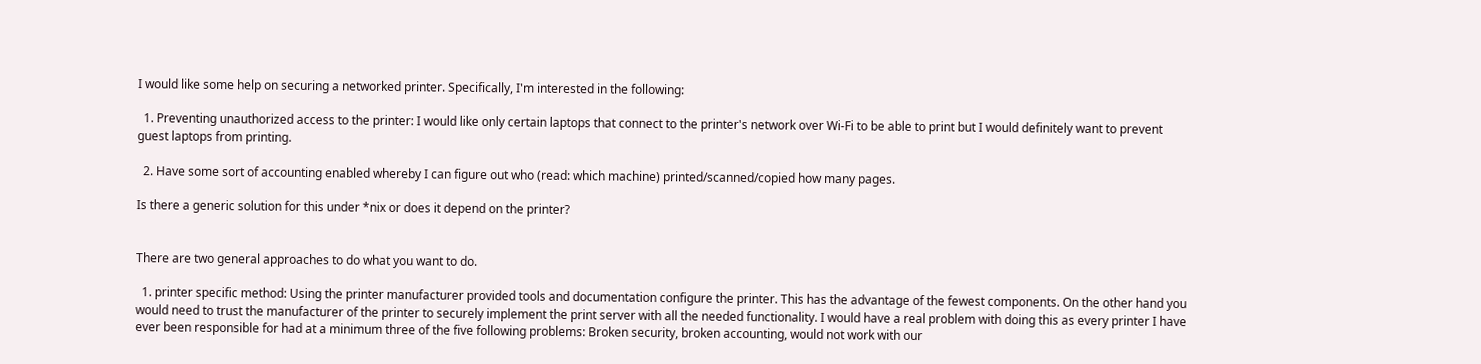I would like some help on securing a networked printer. Specifically, I'm interested in the following:

  1. Preventing unauthorized access to the printer: I would like only certain laptops that connect to the printer's network over Wi-Fi to be able to print but I would definitely want to prevent guest laptops from printing.

  2. Have some sort of accounting enabled whereby I can figure out who (read: which machine) printed/scanned/copied how many pages.

Is there a generic solution for this under *nix or does it depend on the printer?


There are two general approaches to do what you want to do.

  1. printer specific method: Using the printer manufacturer provided tools and documentation configure the printer. This has the advantage of the fewest components. On the other hand you would need to trust the manufacturer of the printer to securely implement the print server with all the needed functionality. I would have a real problem with doing this as every printer I have ever been responsible for had at a minimum three of the five following problems: Broken security, broken accounting, would not work with our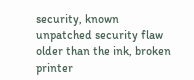security, known unpatched security flaw older than the ink, broken printer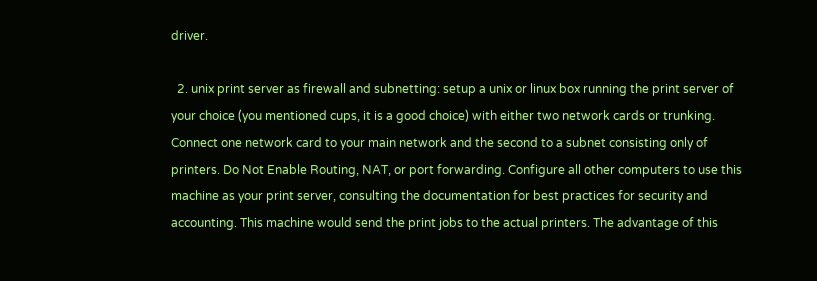driver.

  2. unix print server as firewall and subnetting: setup a unix or linux box running the print server of your choice (you mentioned cups, it is a good choice) with either two network cards or trunking. Connect one network card to your main network and the second to a subnet consisting only of printers. Do Not Enable Routing, NAT, or port forwarding. Configure all other computers to use this machine as your print server, consulting the documentation for best practices for security and accounting. This machine would send the print jobs to the actual printers. The advantage of this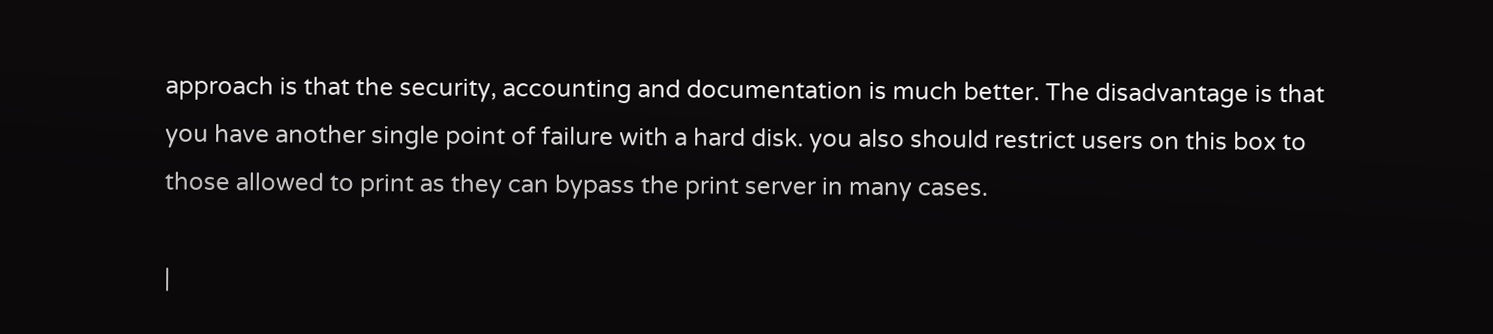approach is that the security, accounting and documentation is much better. The disadvantage is that you have another single point of failure with a hard disk. you also should restrict users on this box to those allowed to print as they can bypass the print server in many cases.

|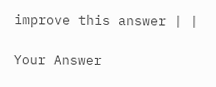improve this answer | |

Your Answer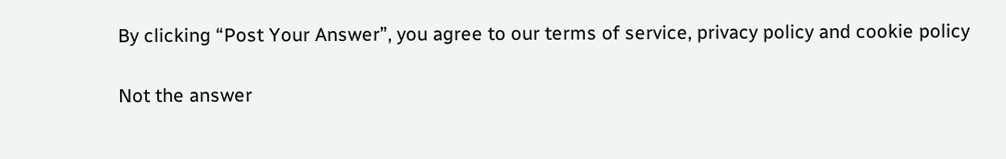By clicking “Post Your Answer”, you agree to our terms of service, privacy policy and cookie policy

Not the answer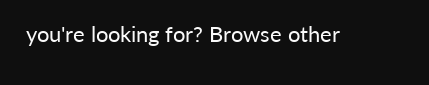you're looking for? Browse other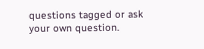questions tagged or ask your own question.